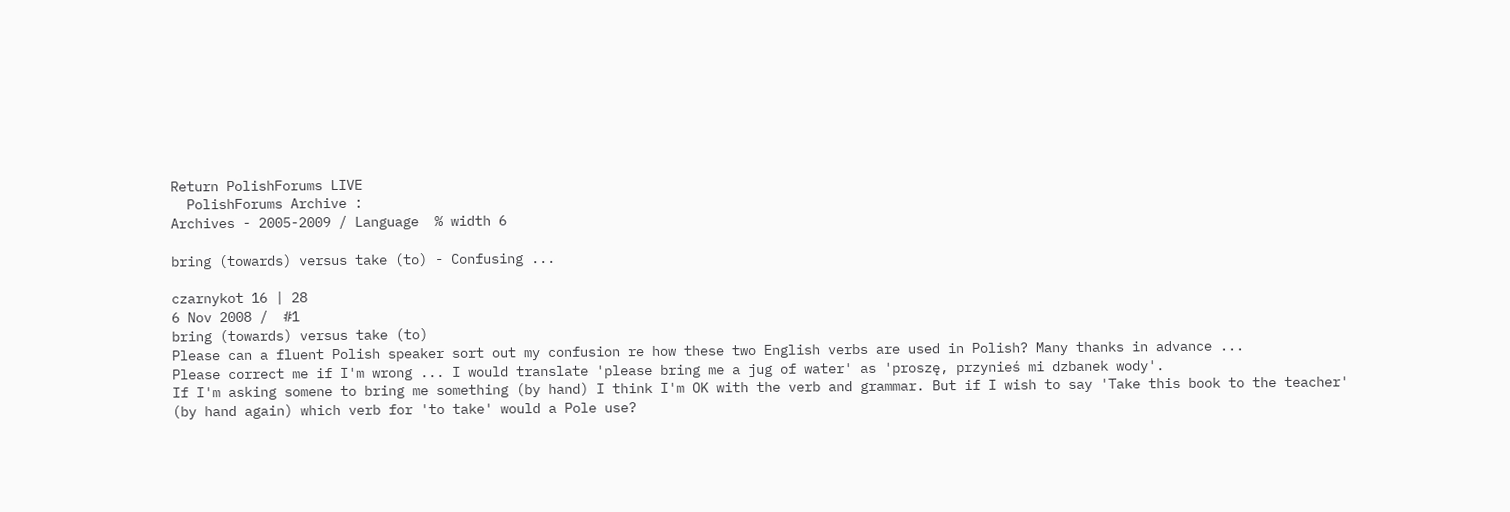Return PolishForums LIVE
  PolishForums Archive :
Archives - 2005-2009 / Language  % width 6

bring (towards) versus take (to) - Confusing ...

czarnykot 16 | 28
6 Nov 2008 /  #1
bring (towards) versus take (to)
Please can a fluent Polish speaker sort out my confusion re how these two English verbs are used in Polish? Many thanks in advance ...
Please correct me if I'm wrong ... I would translate 'please bring me a jug of water' as 'proszę, przynieś mi dzbanek wody'.
If I'm asking somene to bring me something (by hand) I think I'm OK with the verb and grammar. But if I wish to say 'Take this book to the teacher' (by hand again) which verb for 'to take' would a Pole use?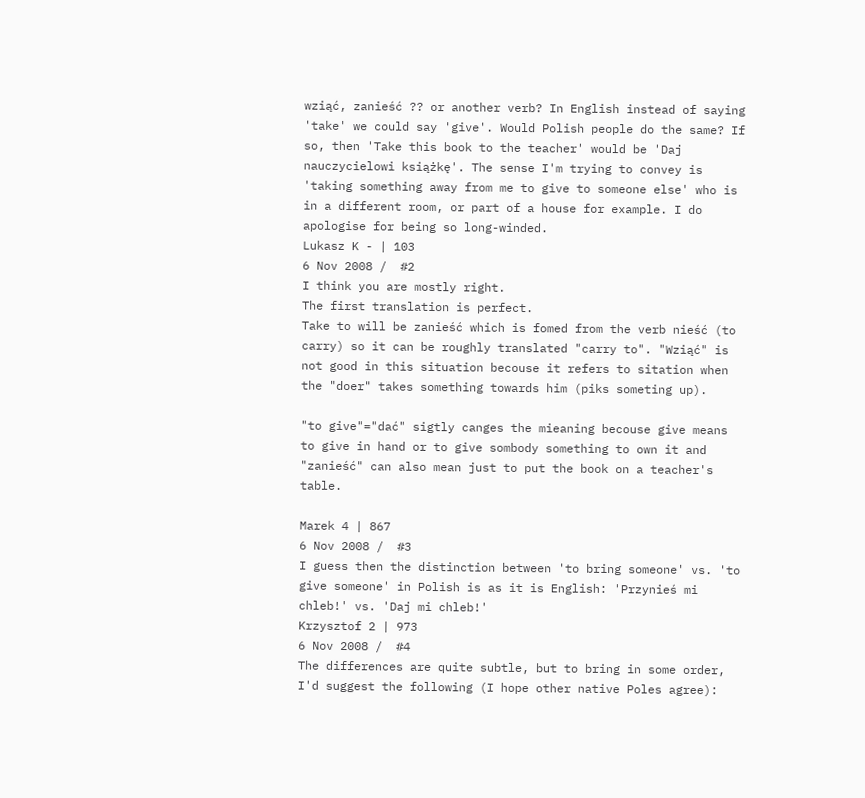wziąć, zanieść ?? or another verb? In English instead of saying 'take' we could say 'give'. Would Polish people do the same? If so, then 'Take this book to the teacher' would be 'Daj nauczycielowi książkę'. The sense I'm trying to convey is 'taking something away from me to give to someone else' who is in a different room, or part of a house for example. I do apologise for being so long-winded.
Lukasz K - | 103
6 Nov 2008 /  #2
I think you are mostly right.
The first translation is perfect.
Take to will be zanieść which is fomed from the verb nieść (to carry) so it can be roughly translated "carry to". "Wziąć" is not good in this situation becouse it refers to sitation when the "doer" takes something towards him (piks someting up).

"to give"="dać" sigtly canges the mieaning becouse give means to give in hand or to give sombody something to own it and "zanieść" can also mean just to put the book on a teacher's table.

Marek 4 | 867
6 Nov 2008 /  #3
I guess then the distinction between 'to bring someone' vs. 'to give someone' in Polish is as it is English: 'Przynieś mi chleb!' vs. 'Daj mi chleb!'
Krzysztof 2 | 973
6 Nov 2008 /  #4
The differences are quite subtle, but to bring in some order, I'd suggest the following (I hope other native Poles agree):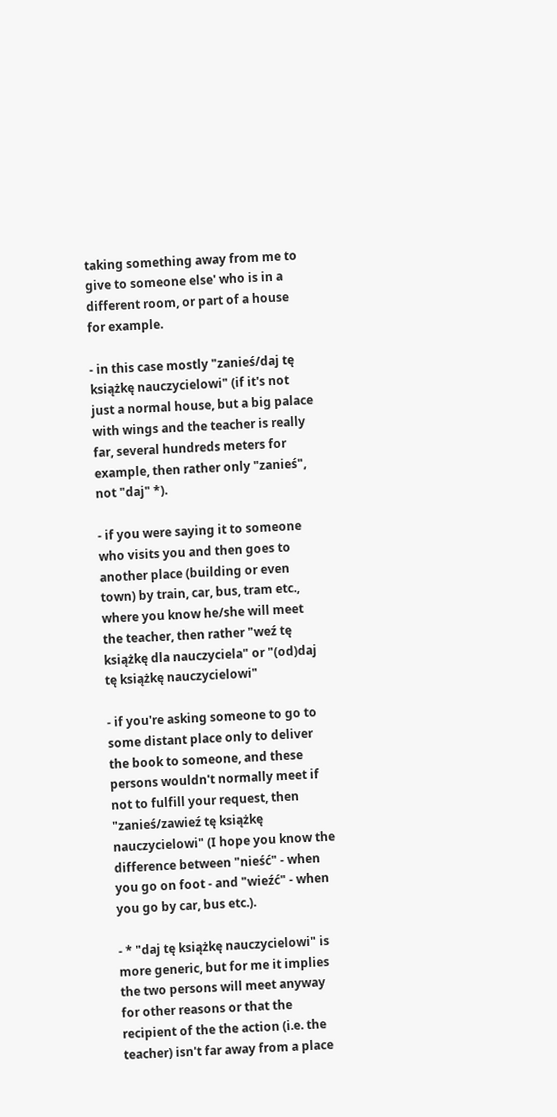taking something away from me to give to someone else' who is in a different room, or part of a house for example.

- in this case mostly "zanieś/daj tę książkę nauczycielowi" (if it's not just a normal house, but a big palace with wings and the teacher is really far, several hundreds meters for example, then rather only "zanieś", not "daj" *).

- if you were saying it to someone who visits you and then goes to another place (building or even town) by train, car, bus, tram etc., where you know he/she will meet the teacher, then rather "weź tę książkę dla nauczyciela" or "(od)daj tę książkę nauczycielowi"

- if you're asking someone to go to some distant place only to deliver the book to someone, and these persons wouldn't normally meet if not to fulfill your request, then "zanieś/zawieź tę książkę nauczycielowi" (I hope you know the difference between "nieść" - when you go on foot - and "wieźć" - when you go by car, bus etc.).

- * "daj tę książkę nauczycielowi" is more generic, but for me it implies the two persons will meet anyway for other reasons or that the recipient of the the action (i.e. the teacher) isn't far away from a place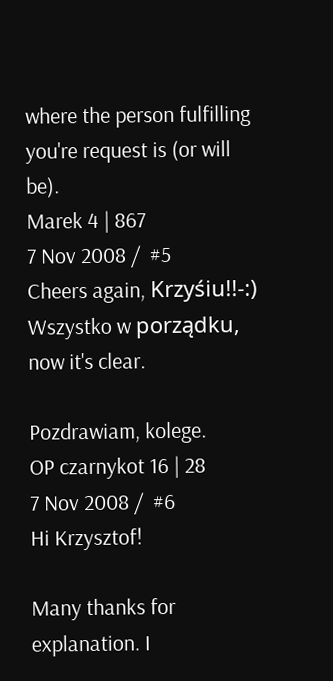where the person fulfilling you're request is (or will be).
Marek 4 | 867
7 Nov 2008 /  #5
Cheers again, Krzyśiu!!-:) Wszystko w porządku, now it's clear.

Pozdrawiam, kolege.
OP czarnykot 16 | 28
7 Nov 2008 /  #6
Hi Krzysztof!

Many thanks for explanation. I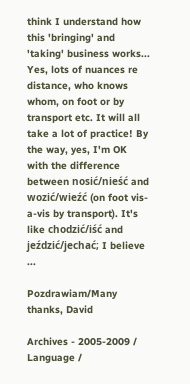think I understand how this 'bringing' and 'taking' business works... Yes, lots of nuances re distance, who knows whom, on foot or by transport etc. It will all take a lot of practice! By the way, yes, I'm OK with the difference between nosić/nieść and wozić/wieźć (on foot vis-a-vis by transport). It's like chodzić/iść and jeździć/jechać; I believe ...

Pozdrawiam/Many thanks, David

Archives - 2005-2009 / Language /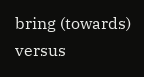bring (towards) versus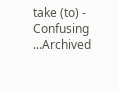take (to) - Confusing ...Archived